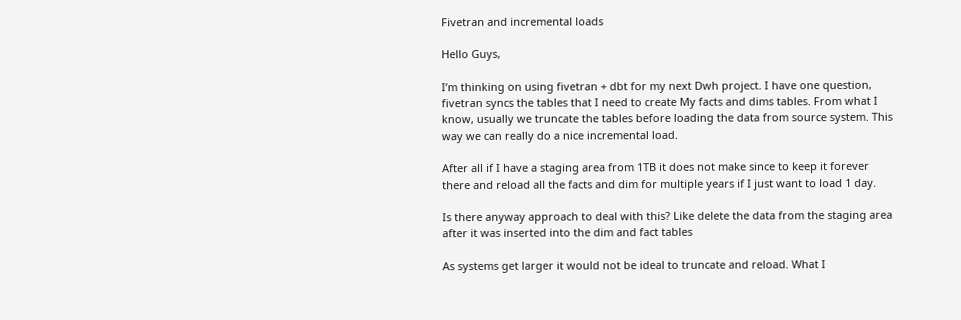Fivetran and incremental loads

Hello Guys,

I’m thinking on using fivetran + dbt for my next Dwh project. I have one question, fivetran syncs the tables that I need to create My facts and dims tables. From what I know, usually we truncate the tables before loading the data from source system. This way we can really do a nice incremental load.

After all if I have a staging area from 1TB it does not make since to keep it forever there and reload all the facts and dim for multiple years if I just want to load 1 day.

Is there anyway approach to deal with this? Like delete the data from the staging area after it was inserted into the dim and fact tables

As systems get larger it would not be ideal to truncate and reload. What I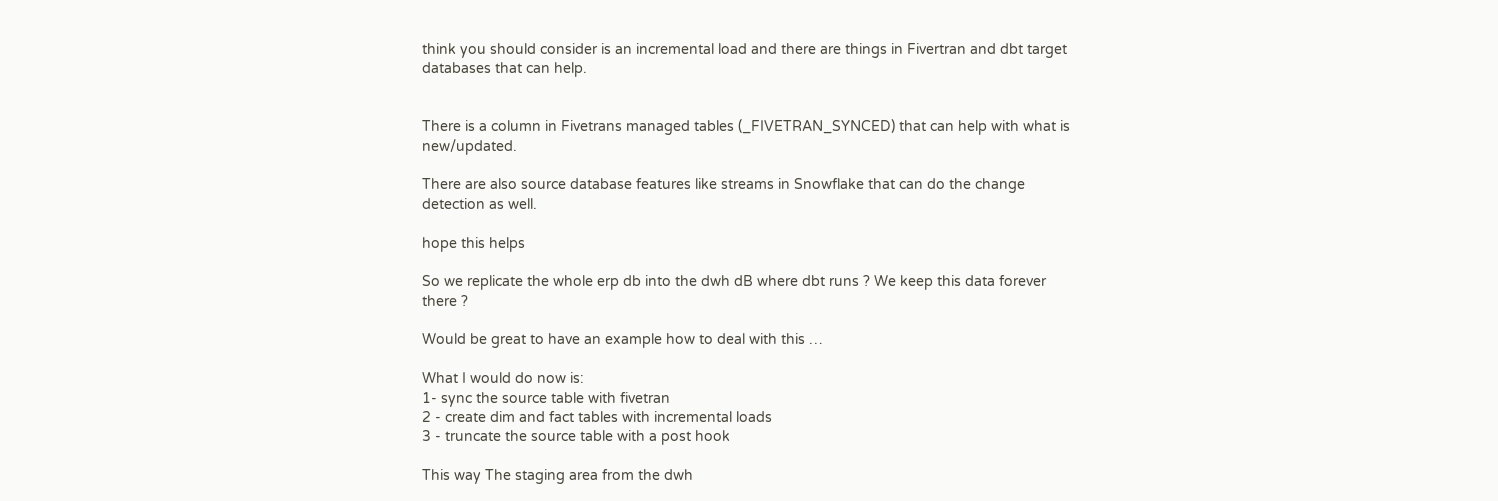think you should consider is an incremental load and there are things in Fivertran and dbt target databases that can help.


There is a column in Fivetrans managed tables (_FIVETRAN_SYNCED) that can help with what is new/updated.

There are also source database features like streams in Snowflake that can do the change detection as well.

hope this helps

So we replicate the whole erp db into the dwh dB where dbt runs ? We keep this data forever there ?

Would be great to have an example how to deal with this …

What I would do now is:
1- sync the source table with fivetran
2 - create dim and fact tables with incremental loads
3 - truncate the source table with a post hook

This way The staging area from the dwh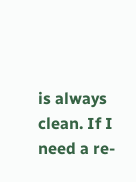is always clean. If I need a re-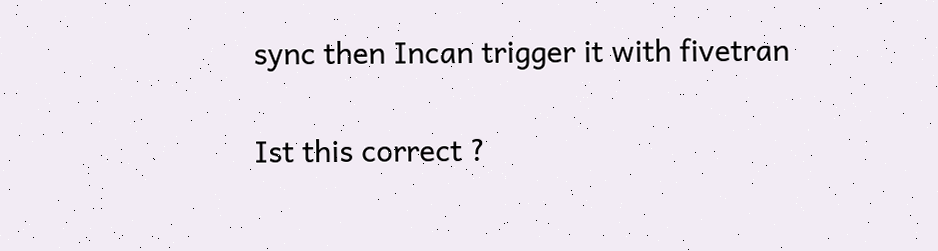sync then Incan trigger it with fivetran

Ist this correct ?